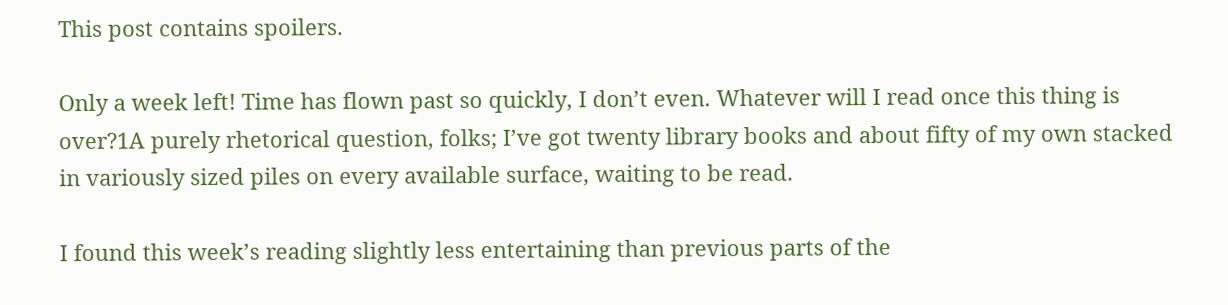This post contains spoilers.

Only a week left! Time has flown past so quickly, I don’t even. Whatever will I read once this thing is over?1A purely rhetorical question, folks; I’ve got twenty library books and about fifty of my own stacked  in variously sized piles on every available surface, waiting to be read.

I found this week’s reading slightly less entertaining than previous parts of the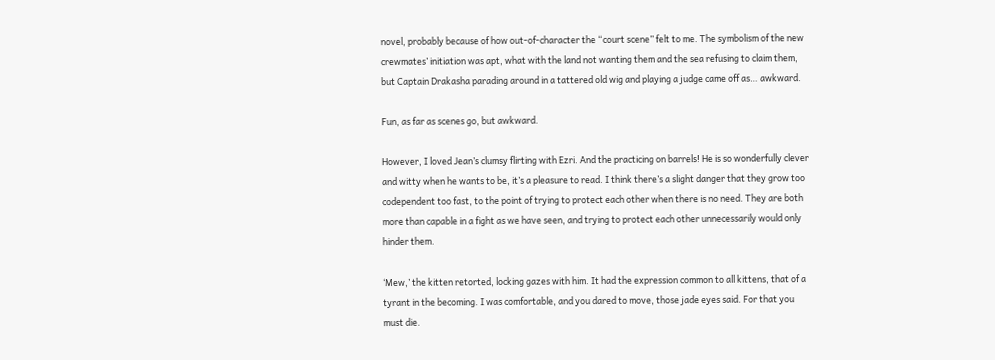novel, probably because of how out-of-character the “court scene” felt to me. The symbolism of the new crewmates’ initiation was apt, what with the land not wanting them and the sea refusing to claim them, but Captain Drakasha parading around in a tattered old wig and playing a judge came off as… awkward.

Fun, as far as scenes go, but awkward.

However, I loved Jean’s clumsy flirting with Ezri. And the practicing on barrels! He is so wonderfully clever and witty when he wants to be, it’s a pleasure to read. I think there’s a slight danger that they grow too codependent too fast, to the point of trying to protect each other when there is no need. They are both more than capable in a fight as we have seen, and trying to protect each other unnecessarily would only hinder them.

‘Mew,’ the kitten retorted, locking gazes with him. It had the expression common to all kittens, that of a tyrant in the becoming. I was comfortable, and you dared to move, those jade eyes said. For that you must die.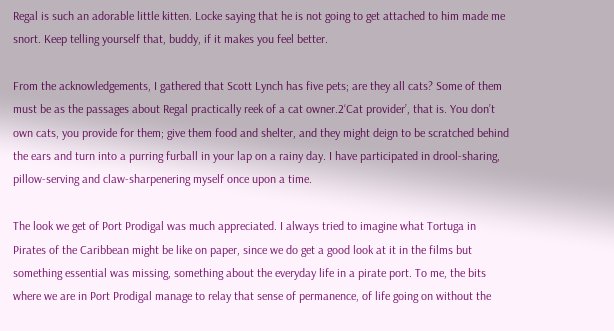Regal is such an adorable little kitten. Locke saying that he is not going to get attached to him made me snort. Keep telling yourself that, buddy, if it makes you feel better.

From the acknowledgements, I gathered that Scott Lynch has five pets; are they all cats? Some of them must be as the passages about Regal practically reek of a cat owner.2‘Cat provider’, that is. You don’t own cats, you provide for them; give them food and shelter, and they might deign to be scratched behind the ears and turn into a purring furball in your lap on a rainy day. I have participated in drool-sharing, pillow-serving and claw-sharpenering myself once upon a time.

The look we get of Port Prodigal was much appreciated. I always tried to imagine what Tortuga in Pirates of the Caribbean might be like on paper, since we do get a good look at it in the films but something essential was missing, something about the everyday life in a pirate port. To me, the bits where we are in Port Prodigal manage to relay that sense of permanence, of life going on without the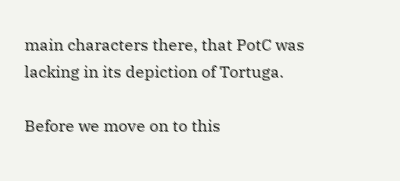main characters there, that PotC was lacking in its depiction of Tortuga.

Before we move on to this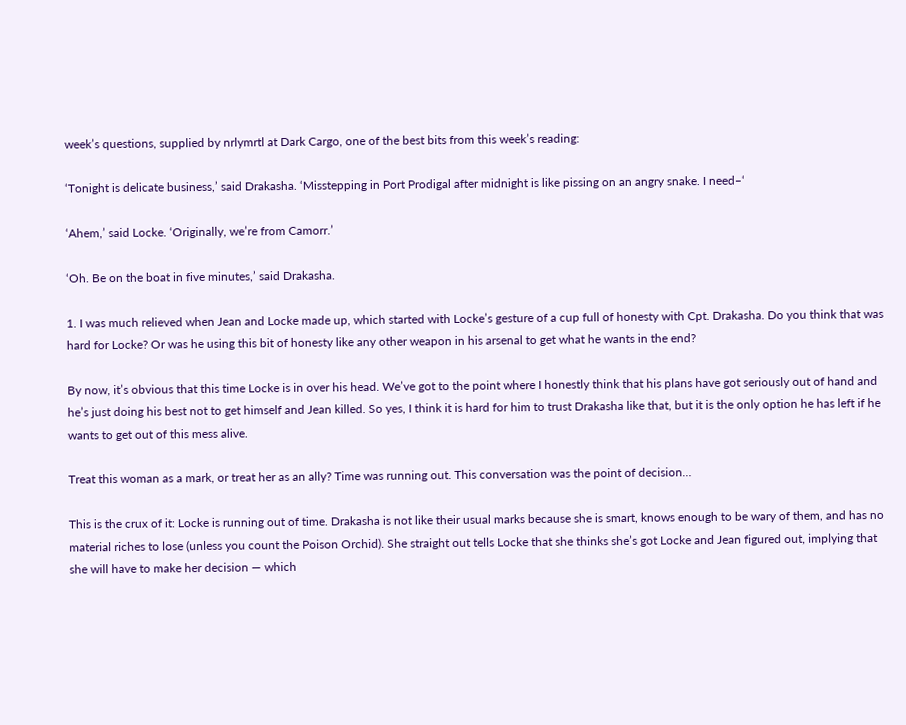week’s questions, supplied by nrlymrtl at Dark Cargo, one of the best bits from this week’s reading:

‘Tonight is delicate business,’ said Drakasha. ‘Misstepping in Port Prodigal after midnight is like pissing on an angry snake. I need–‘

‘Ahem,’ said Locke. ‘Originally, we’re from Camorr.’

‘Oh. Be on the boat in five minutes,’ said Drakasha.

1. I was much relieved when Jean and Locke made up, which started with Locke’s gesture of a cup full of honesty with Cpt. Drakasha. Do you think that was hard for Locke? Or was he using this bit of honesty like any other weapon in his arsenal to get what he wants in the end?

By now, it’s obvious that this time Locke is in over his head. We’ve got to the point where I honestly think that his plans have got seriously out of hand and he’s just doing his best not to get himself and Jean killed. So yes, I think it is hard for him to trust Drakasha like that, but it is the only option he has left if he wants to get out of this mess alive.

Treat this woman as a mark, or treat her as an ally? Time was running out. This conversation was the point of decision…

This is the crux of it: Locke is running out of time. Drakasha is not like their usual marks because she is smart, knows enough to be wary of them, and has no material riches to lose (unless you count the Poison Orchid). She straight out tells Locke that she thinks she’s got Locke and Jean figured out, implying that she will have to make her decision — which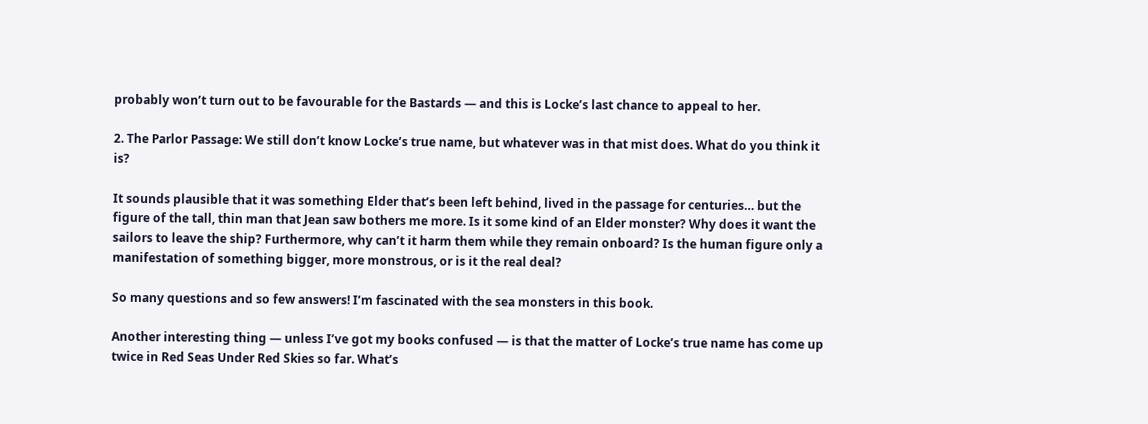probably won’t turn out to be favourable for the Bastards — and this is Locke’s last chance to appeal to her.

2. The Parlor Passage: We still don’t know Locke’s true name, but whatever was in that mist does. What do you think it is?

It sounds plausible that it was something Elder that’s been left behind, lived in the passage for centuries… but the figure of the tall, thin man that Jean saw bothers me more. Is it some kind of an Elder monster? Why does it want the sailors to leave the ship? Furthermore, why can’t it harm them while they remain onboard? Is the human figure only a manifestation of something bigger, more monstrous, or is it the real deal?

So many questions and so few answers! I’m fascinated with the sea monsters in this book.

Another interesting thing — unless I’ve got my books confused — is that the matter of Locke’s true name has come up twice in Red Seas Under Red Skies so far. What’s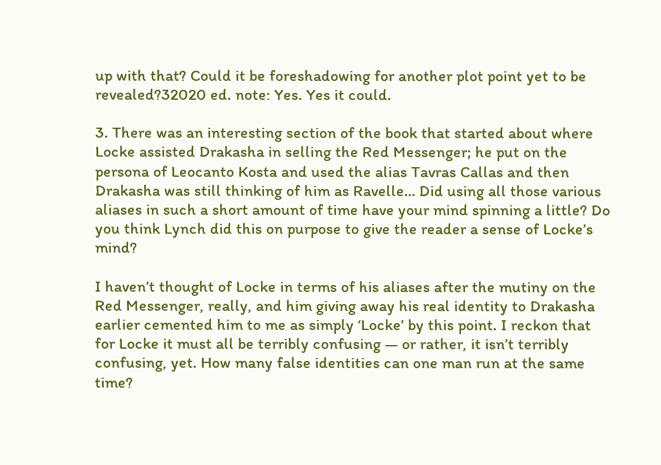up with that? Could it be foreshadowing for another plot point yet to be revealed?32020 ed. note: Yes. Yes it could.

3. There was an interesting section of the book that started about where Locke assisted Drakasha in selling the Red Messenger; he put on the persona of Leocanto Kosta and used the alias Tavras Callas and then Drakasha was still thinking of him as Ravelle… Did using all those various aliases in such a short amount of time have your mind spinning a little? Do you think Lynch did this on purpose to give the reader a sense of Locke’s mind?

I haven’t thought of Locke in terms of his aliases after the mutiny on the Red Messenger, really, and him giving away his real identity to Drakasha earlier cemented him to me as simply ‘Locke’ by this point. I reckon that for Locke it must all be terribly confusing — or rather, it isn’t terribly confusing, yet. How many false identities can one man run at the same time?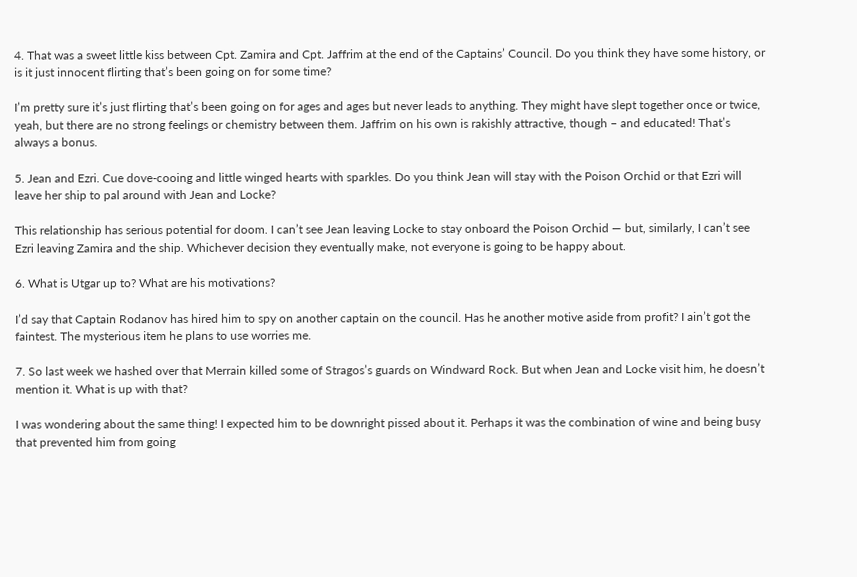4. That was a sweet little kiss between Cpt. Zamira and Cpt. Jaffrim at the end of the Captains’ Council. Do you think they have some history, or is it just innocent flirting that’s been going on for some time?

I’m pretty sure it’s just flirting that’s been going on for ages and ages but never leads to anything. They might have slept together once or twice, yeah, but there are no strong feelings or chemistry between them. Jaffrim on his own is rakishly attractive, though – and educated! That’s always a bonus.

5. Jean and Ezri. Cue dove-cooing and little winged hearts with sparkles. Do you think Jean will stay with the Poison Orchid or that Ezri will leave her ship to pal around with Jean and Locke?

This relationship has serious potential for doom. I can’t see Jean leaving Locke to stay onboard the Poison Orchid — but, similarly, I can’t see Ezri leaving Zamira and the ship. Whichever decision they eventually make, not everyone is going to be happy about.

6. What is Utgar up to? What are his motivations?

I’d say that Captain Rodanov has hired him to spy on another captain on the council. Has he another motive aside from profit? I ain’t got the faintest. The mysterious item he plans to use worries me.

7. So last week we hashed over that Merrain killed some of Stragos’s guards on Windward Rock. But when Jean and Locke visit him, he doesn’t mention it. What is up with that?

I was wondering about the same thing! I expected him to be downright pissed about it. Perhaps it was the combination of wine and being busy that prevented him from going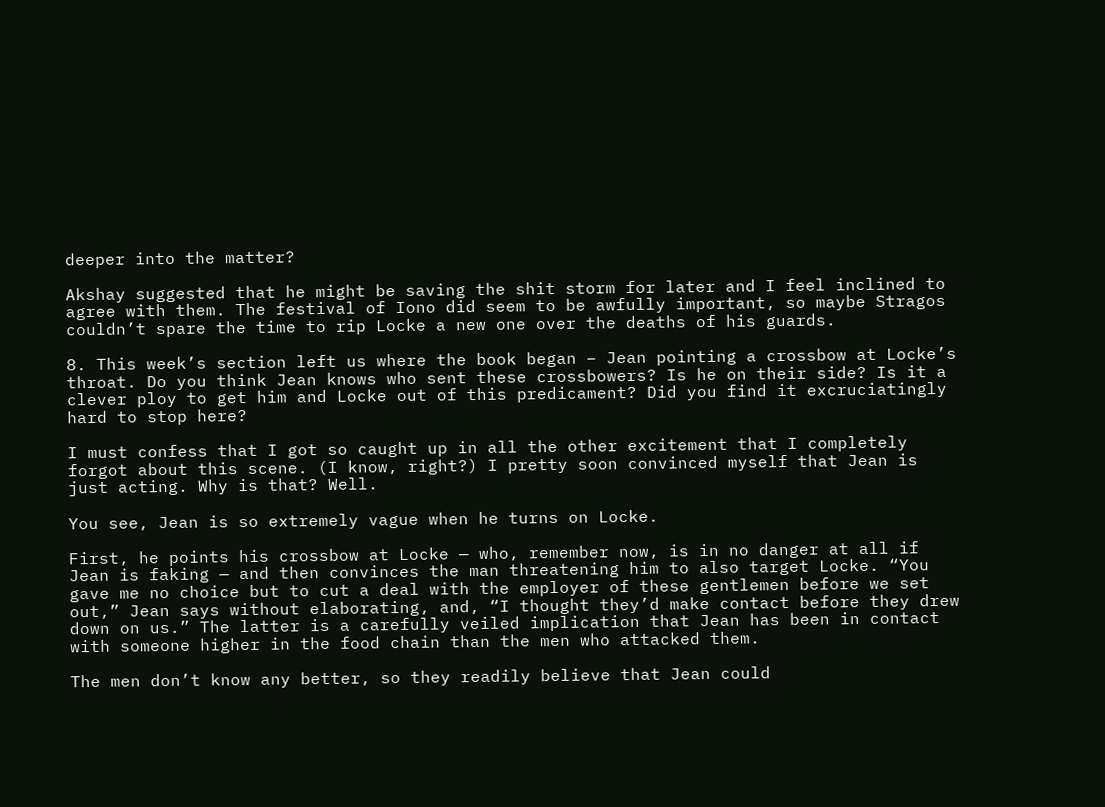deeper into the matter?

Akshay suggested that he might be saving the shit storm for later and I feel inclined to agree with them. The festival of Iono did seem to be awfully important, so maybe Stragos couldn’t spare the time to rip Locke a new one over the deaths of his guards.

8. This week’s section left us where the book began – Jean pointing a crossbow at Locke’s throat. Do you think Jean knows who sent these crossbowers? Is he on their side? Is it a clever ploy to get him and Locke out of this predicament? Did you find it excruciatingly hard to stop here?

I must confess that I got so caught up in all the other excitement that I completely forgot about this scene. (I know, right?) I pretty soon convinced myself that Jean is just acting. Why is that? Well.

You see, Jean is so extremely vague when he turns on Locke.

First, he points his crossbow at Locke — who, remember now, is in no danger at all if Jean is faking — and then convinces the man threatening him to also target Locke. “You gave me no choice but to cut a deal with the employer of these gentlemen before we set out,” Jean says without elaborating, and, “I thought they’d make contact before they drew down on us.” The latter is a carefully veiled implication that Jean has been in contact with someone higher in the food chain than the men who attacked them.

The men don’t know any better, so they readily believe that Jean could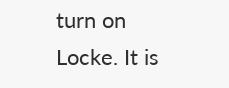turn on Locke. It is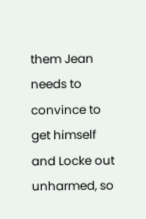them Jean needs to convince to get himself and Locke out unharmed, so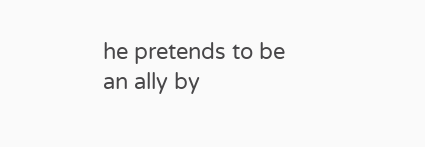he pretends to be an ally by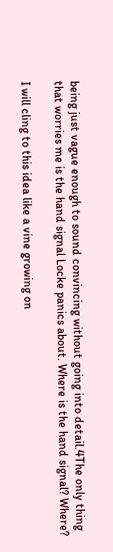being just vague enough to sound convincing without going into detail.4The only thing that worries me is the hand signal Locke panics about. Where is the hand signal? Where?

I will cling to this idea like a vine growing on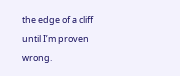the edge of a cliff until I’m proven wrong.